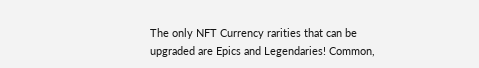The only NFT Currency rarities that can be upgraded are Epics and Legendaries! Common,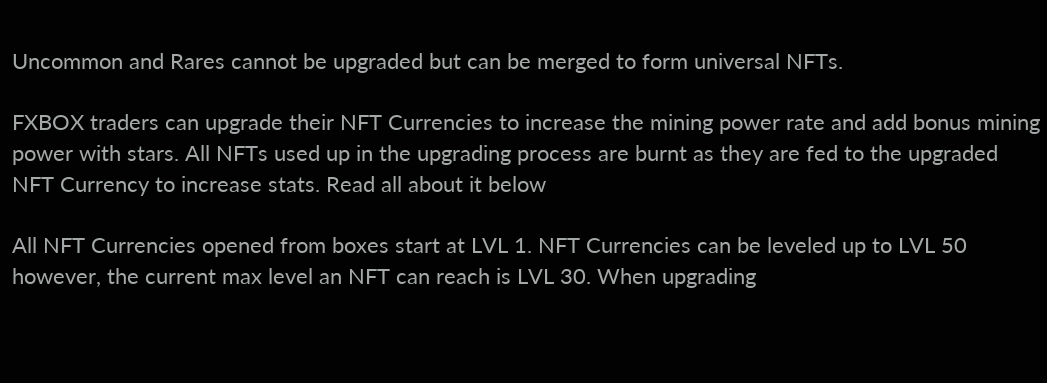Uncommon and Rares cannot be upgraded but can be merged to form universal NFTs.

FXBOX traders can upgrade their NFT Currencies to increase the mining power rate and add bonus mining power with stars. All NFTs used up in the upgrading process are burnt as they are fed to the upgraded NFT Currency to increase stats. Read all about it below

All NFT Currencies opened from boxes start at LVL 1. NFT Currencies can be leveled up to LVL 50 however, the current max level an NFT can reach is LVL 30. When upgrading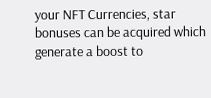your NFT Currencies, star bonuses can be acquired which generate a boost to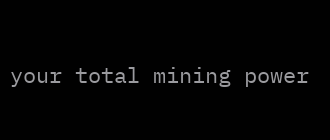your total mining power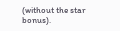(without the star bonus).